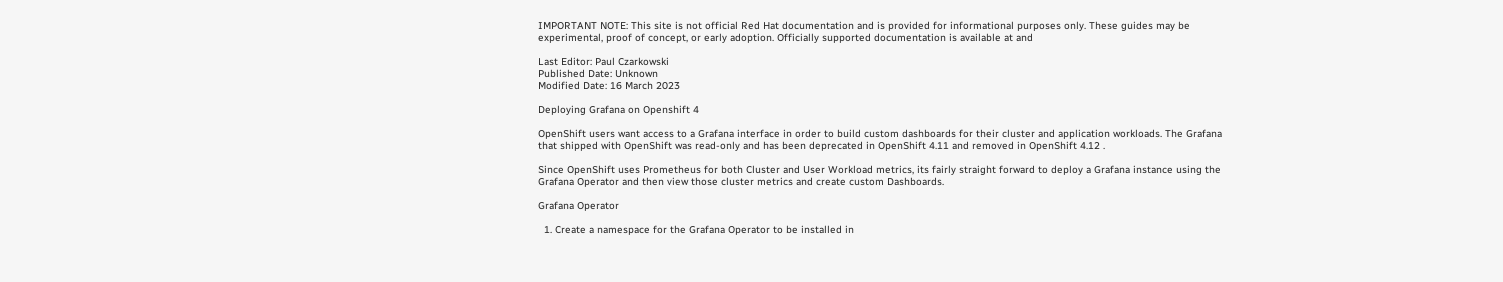IMPORTANT NOTE: This site is not official Red Hat documentation and is provided for informational purposes only. These guides may be experimental, proof of concept, or early adoption. Officially supported documentation is available at and

Last Editor: Paul Czarkowski
Published Date: Unknown
Modified Date: 16 March 2023

Deploying Grafana on Openshift 4

OpenShift users want access to a Grafana interface in order to build custom dashboards for their cluster and application workloads. The Grafana that shipped with OpenShift was read-only and has been deprecated in OpenShift 4.11 and removed in OpenShift 4.12 .

Since OpenShift uses Prometheus for both Cluster and User Workload metrics, its fairly straight forward to deploy a Grafana instance using the Grafana Operator and then view those cluster metrics and create custom Dashboards.

Grafana Operator

  1. Create a namespace for the Grafana Operator to be installed in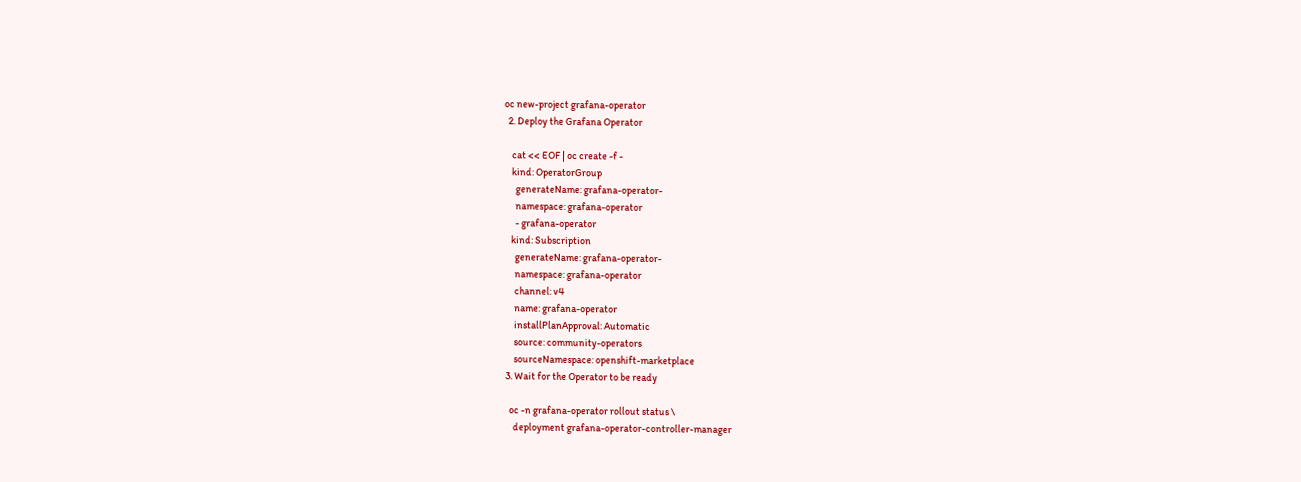oc new-project grafana-operator
  2. Deploy the Grafana Operator

    cat << EOF | oc create -f -
    kind: OperatorGroup
      generateName: grafana-operator-
      namespace: grafana-operator
      - grafana-operator
    kind: Subscription
      generateName: grafana-operator-
      namespace: grafana-operator
      channel: v4
      name: grafana-operator
      installPlanApproval: Automatic
      source: community-operators
      sourceNamespace: openshift-marketplace
  3. Wait for the Operator to be ready

    oc -n grafana-operator rollout status \
      deployment grafana-operator-controller-manager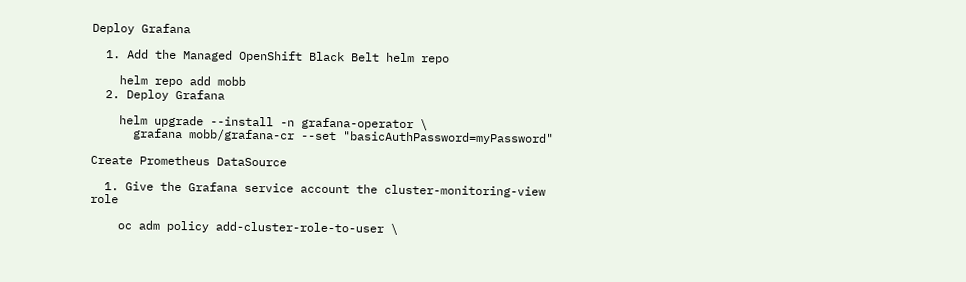Deploy Grafana

  1. Add the Managed OpenShift Black Belt helm repo

    helm repo add mobb
  2. Deploy Grafana

    helm upgrade --install -n grafana-operator \
      grafana mobb/grafana-cr --set "basicAuthPassword=myPassword"

Create Prometheus DataSource

  1. Give the Grafana service account the cluster-monitoring-view role

    oc adm policy add-cluster-role-to-user \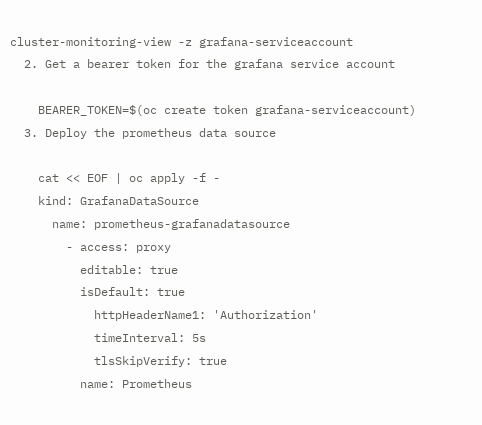cluster-monitoring-view -z grafana-serviceaccount
  2. Get a bearer token for the grafana service account

    BEARER_TOKEN=$(oc create token grafana-serviceaccount)
  3. Deploy the prometheus data source

    cat << EOF | oc apply -f -
    kind: GrafanaDataSource
      name: prometheus-grafanadatasource
        - access: proxy
          editable: true
          isDefault: true
            httpHeaderName1: 'Authorization'
            timeInterval: 5s
            tlsSkipVerify: true
          name: Prometheus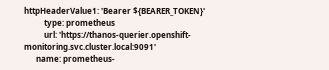httpHeaderValue1: 'Bearer ${BEARER_TOKEN}'
          type: prometheus
          url: 'https://thanos-querier.openshift-monitoring.svc.cluster.local:9091'
      name: prometheus-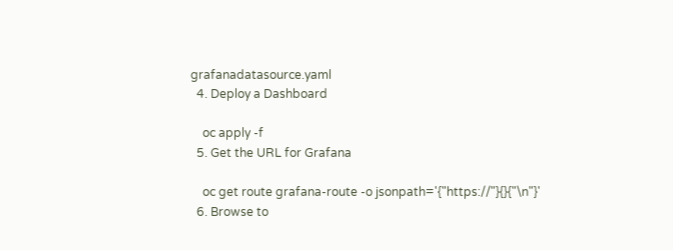grafanadatasource.yaml
  4. Deploy a Dashboard

    oc apply -f
  5. Get the URL for Grafana

    oc get route grafana-route -o jsonpath='{"https://"}{}{"\n"}'
  6. Browse to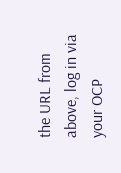the URL from above, log in via your OCP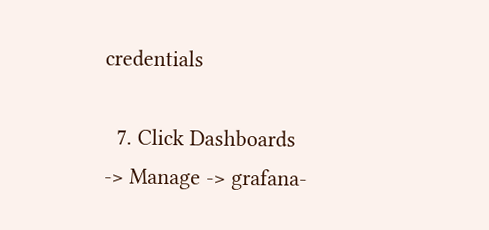credentials

  7. Click Dashboards -> Manage -> grafana-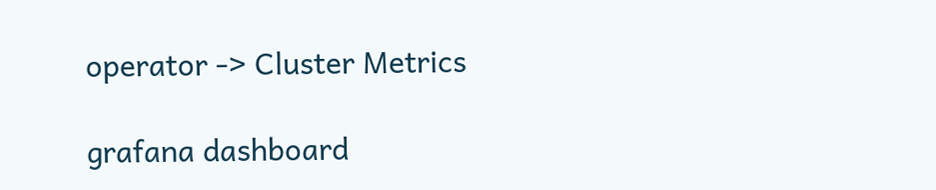operator -> Cluster Metrics

grafana dashboard